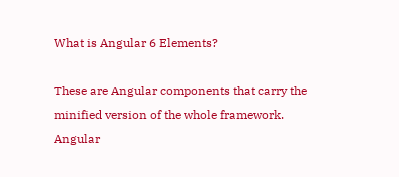What is Angular 6 Elements?

These are Angular components that carry the minified version of the whole framework. Angular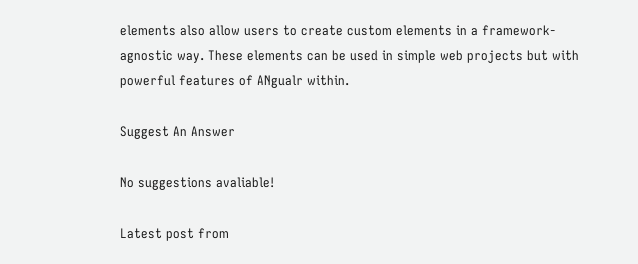elements also allow users to create custom elements in a framework-agnostic way. These elements can be used in simple web projects but with powerful features of ANgualr within.

Suggest An Answer

No suggestions avaliable!

Latest post from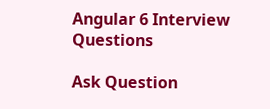Angular 6 Interview Questions

Ask Question